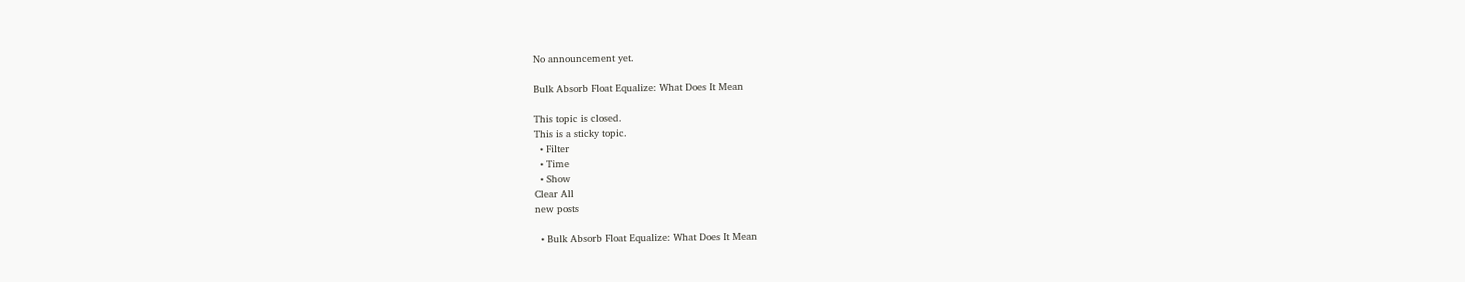No announcement yet.

Bulk Absorb Float Equalize: What Does It Mean

This topic is closed.
This is a sticky topic.
  • Filter
  • Time
  • Show
Clear All
new posts

  • Bulk Absorb Float Equalize: What Does It Mean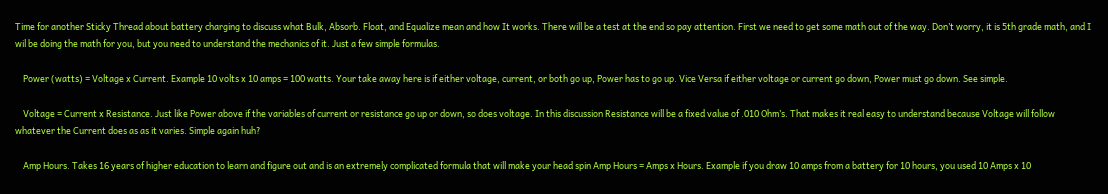Time for another Sticky Thread about battery charging to discuss what Bulk, Absorb. Float, and Equalize mean and how It works. There will be a test at the end so pay attention. First we need to get some math out of the way. Don’t worry, it is 5th grade math, and I wil be doing the math for you, but you need to understand the mechanics of it. Just a few simple formulas.

    Power (watts) = Voltage x Current. Example 10 volts x 10 amps = 100 watts. Your take away here is if either voltage, current, or both go up, Power has to go up. Vice Versa if either voltage or current go down, Power must go down. See simple.

    Voltage = Current x Resistance. Just like Power above if the variables of current or resistance go up or down, so does voltage. In this discussion Resistance will be a fixed value of .010 Ohm’s. That makes it real easy to understand because Voltage will follow whatever the Current does as as it varies. Simple again huh?

    Amp Hours. Takes 16 years of higher education to learn and figure out and is an extremely complicated formula that will make your head spin Amp Hours = Amps x Hours. Example if you draw 10 amps from a battery for 10 hours, you used 10 Amps x 10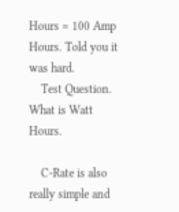Hours = 100 Amp Hours. Told you it was hard.
    Test Question. What is Watt Hours.

    C-Rate is also really simple and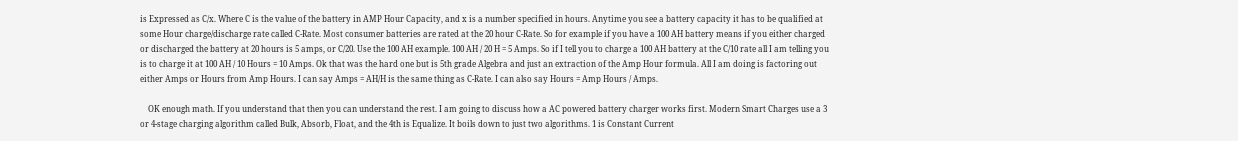is Expressed as C/x. Where C is the value of the battery in AMP Hour Capacity, and x is a number specified in hours. Anytime you see a battery capacity it has to be qualified at some Hour charge/discharge rate called C-Rate. Most consumer batteries are rated at the 20 hour C-Rate. So for example if you have a 100 AH battery means if you either charged or discharged the battery at 20 hours is 5 amps, or C/20. Use the 100 AH example. 100 AH / 20 H = 5 Amps. So if I tell you to charge a 100 AH battery at the C/10 rate all I am telling you is to charge it at 100 AH / 10 Hours = 10 Amps. Ok that was the hard one but is 5th grade Algebra and just an extraction of the Amp Hour formula. All I am doing is factoring out either Amps or Hours from Amp Hours. I can say Amps = AH/H is the same thing as C-Rate. I can also say Hours = Amp Hours / Amps.

    OK enough math. If you understand that then you can understand the rest. I am going to discuss how a AC powered battery charger works first. Modern Smart Charges use a 3 or 4-stage charging algorithm called Bulk, Absorb, Float, and the 4th is Equalize. It boils down to just two algorithms. 1 is Constant Current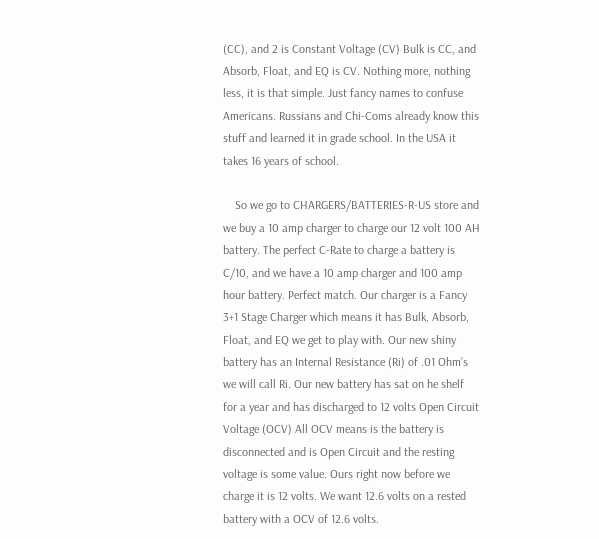(CC), and 2 is Constant Voltage (CV) Bulk is CC, and Absorb, Float, and EQ is CV. Nothing more, nothing less, it is that simple. Just fancy names to confuse Americans. Russians and Chi-Coms already know this stuff and learned it in grade school. In the USA it takes 16 years of school.

    So we go to CHARGERS/BATTERIES-R-US store and we buy a 10 amp charger to charge our 12 volt 100 AH battery. The perfect C-Rate to charge a battery is C/10, and we have a 10 amp charger and 100 amp hour battery. Perfect match. Our charger is a Fancy 3+1 Stage Charger which means it has Bulk, Absorb, Float, and EQ we get to play with. Our new shiny battery has an Internal Resistance (Ri) of .01 Ohm’s we will call Ri. Our new battery has sat on he shelf for a year and has discharged to 12 volts Open Circuit Voltage (OCV) All OCV means is the battery is disconnected and is Open Circuit and the resting voltage is some value. Ours right now before we charge it is 12 volts. We want 12.6 volts on a rested battery with a OCV of 12.6 volts.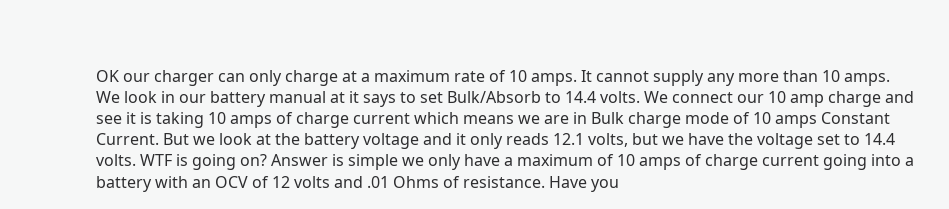OK our charger can only charge at a maximum rate of 10 amps. It cannot supply any more than 10 amps. We look in our battery manual at it says to set Bulk/Absorb to 14.4 volts. We connect our 10 amp charge and see it is taking 10 amps of charge current which means we are in Bulk charge mode of 10 amps Constant Current. But we look at the battery voltage and it only reads 12.1 volts, but we have the voltage set to 14.4 volts. WTF is going on? Answer is simple we only have a maximum of 10 amps of charge current going into a battery with an OCV of 12 volts and .01 Ohms of resistance. Have you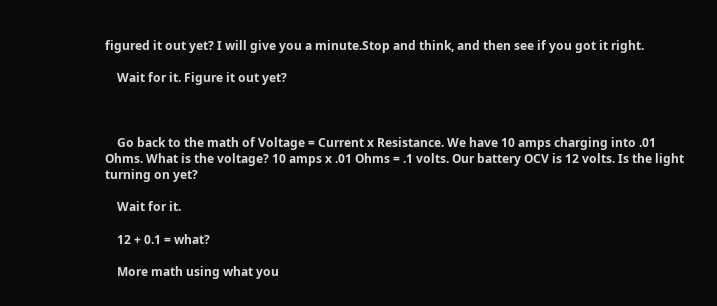figured it out yet? I will give you a minute.Stop and think, and then see if you got it right.

    Wait for it. Figure it out yet?



    Go back to the math of Voltage = Current x Resistance. We have 10 amps charging into .01 Ohms. What is the voltage? 10 amps x .01 Ohms = .1 volts. Our battery OCV is 12 volts. Is the light turning on yet?

    Wait for it.

    12 + 0.1 = what?

    More math using what you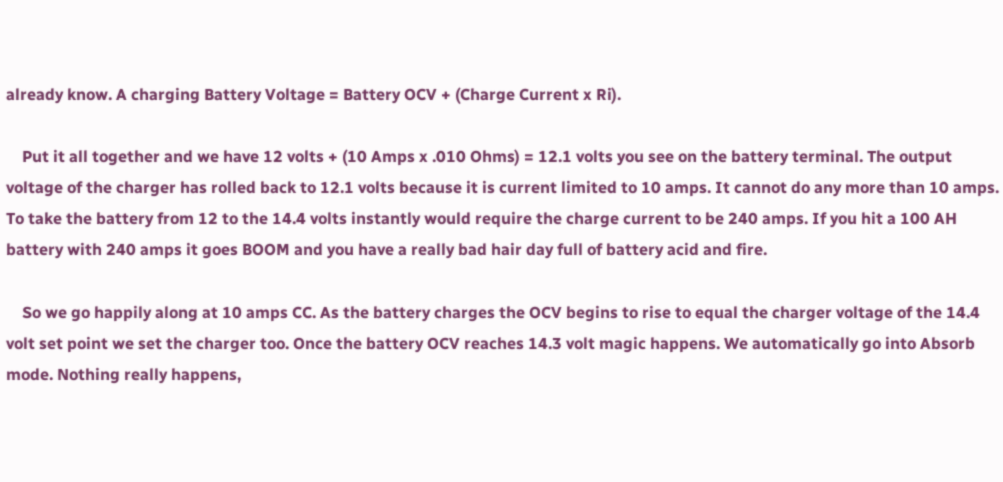already know. A charging Battery Voltage = Battery OCV + (Charge Current x Ri).

    Put it all together and we have 12 volts + (10 Amps x .010 Ohms) = 12.1 volts you see on the battery terminal. The output voltage of the charger has rolled back to 12.1 volts because it is current limited to 10 amps. It cannot do any more than 10 amps. To take the battery from 12 to the 14.4 volts instantly would require the charge current to be 240 amps. If you hit a 100 AH battery with 240 amps it goes BOOM and you have a really bad hair day full of battery acid and fire.

    So we go happily along at 10 amps CC. As the battery charges the OCV begins to rise to equal the charger voltage of the 14.4 volt set point we set the charger too. Once the battery OCV reaches 14.3 volt magic happens. We automatically go into Absorb mode. Nothing really happens,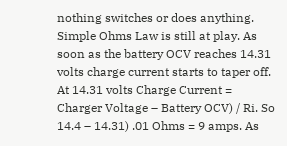nothing switches or does anything. Simple Ohms Law is still at play. As soon as the battery OCV reaches 14.31 volts charge current starts to taper off. At 14.31 volts Charge Current = Charger Voltage – Battery OCV) / Ri. So 14.4 – 14.31) .01 Ohms = 9 amps. As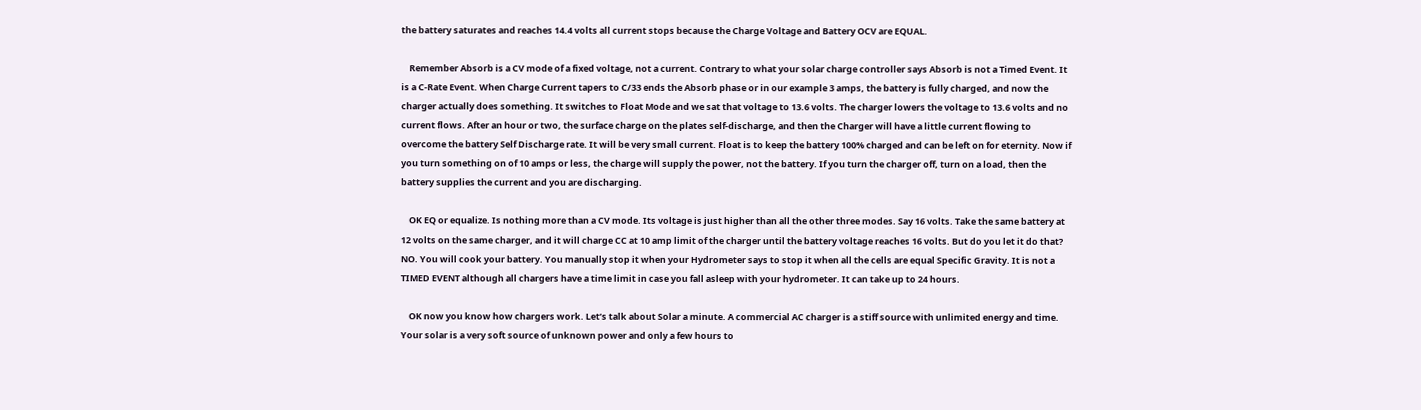the battery saturates and reaches 14.4 volts all current stops because the Charge Voltage and Battery OCV are EQUAL.

    Remember Absorb is a CV mode of a fixed voltage, not a current. Contrary to what your solar charge controller says Absorb is not a Timed Event. It is a C-Rate Event. When Charge Current tapers to C/33 ends the Absorb phase or in our example 3 amps, the battery is fully charged, and now the charger actually does something. It switches to Float Mode and we sat that voltage to 13.6 volts. The charger lowers the voltage to 13.6 volts and no current flows. After an hour or two, the surface charge on the plates self-discharge, and then the Charger will have a little current flowing to overcome the battery Self Discharge rate. It will be very small current. Float is to keep the battery 100% charged and can be left on for eternity. Now if you turn something on of 10 amps or less, the charge will supply the power, not the battery. If you turn the charger off, turn on a load, then the battery supplies the current and you are discharging.

    OK EQ or equalize. Is nothing more than a CV mode. Its voltage is just higher than all the other three modes. Say 16 volts. Take the same battery at 12 volts on the same charger, and it will charge CC at 10 amp limit of the charger until the battery voltage reaches 16 volts. But do you let it do that? NO. You will cook your battery. You manually stop it when your Hydrometer says to stop it when all the cells are equal Specific Gravity. It is not a TIMED EVENT although all chargers have a time limit in case you fall asleep with your hydrometer. It can take up to 24 hours.

    OK now you know how chargers work. Let’s talk about Solar a minute. A commercial AC charger is a stiff source with unlimited energy and time. Your solar is a very soft source of unknown power and only a few hours to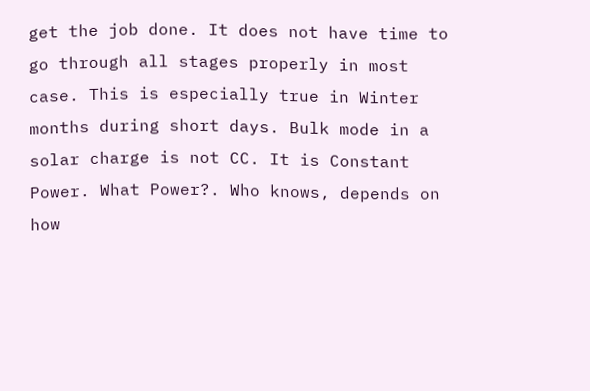get the job done. It does not have time to go through all stages properly in most case. This is especially true in Winter months during short days. Bulk mode in a solar charge is not CC. It is Constant Power. What Power?. Who knows, depends on how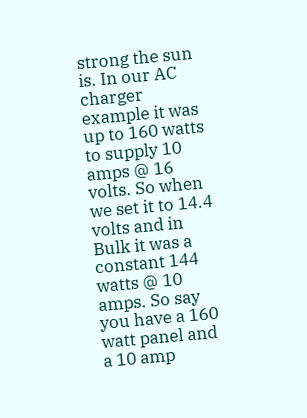strong the sun is. In our AC charger example it was up to 160 watts to supply 10 amps @ 16 volts. So when we set it to 14.4 volts and in Bulk it was a constant 144 watts @ 10 amps. So say you have a 160 watt panel and a 10 amp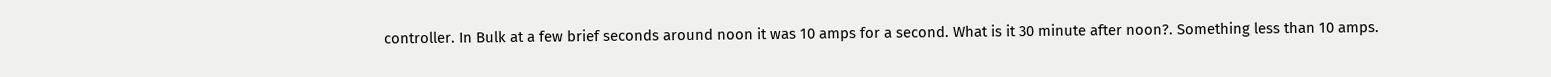controller. In Bulk at a few brief seconds around noon it was 10 amps for a second. What is it 30 minute after noon?. Something less than 10 amps.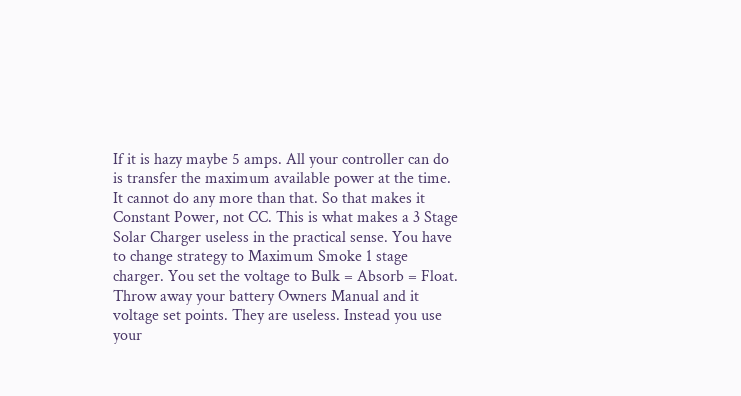If it is hazy maybe 5 amps. All your controller can do is transfer the maximum available power at the time. It cannot do any more than that. So that makes it Constant Power, not CC. This is what makes a 3 Stage Solar Charger useless in the practical sense. You have to change strategy to Maximum Smoke 1 stage charger. You set the voltage to Bulk = Absorb = Float. Throw away your battery Owners Manual and it voltage set points. They are useless. Instead you use your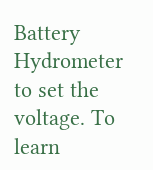Battery Hydrometer to set the voltage. To learn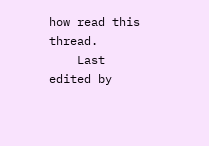how read this thread.
    Last edited by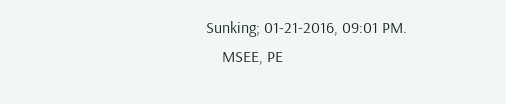Sunking; 01-21-2016, 09:01 PM.
    MSEE, PE